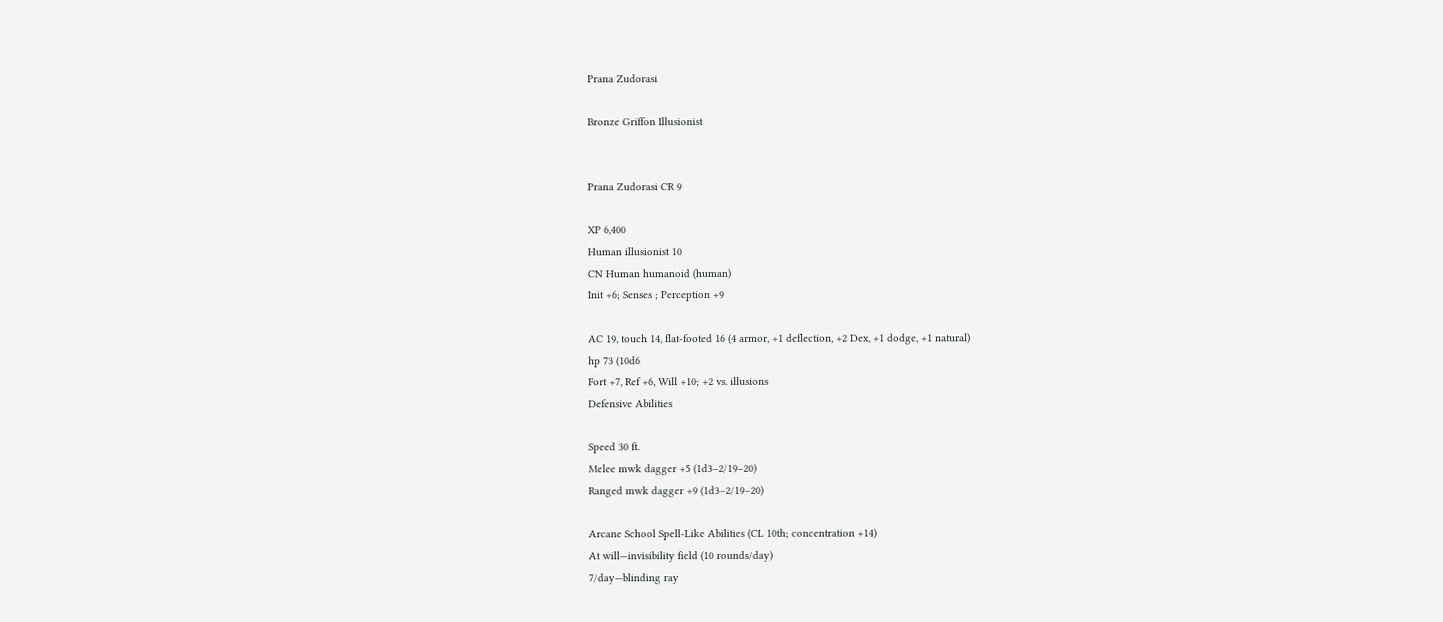Prana Zudorasi

Bronze Griffon Illusionist


Prana Zudorasi CR 9

XP 6,400
Human illusionist 10
CN Human humanoid (human)
Init +6; Senses ; Perception +9

AC 19, touch 14, flat-footed 16 (4 armor, +1 deflection, +2 Dex, +1 dodge, +1 natural)
hp 73 (10d6
Fort +7, Ref +6, Will +10; +2 vs. illusions
Defensive Abilities

Speed 30 ft.
Melee mwk dagger +5 (1d3–2/19–20)
Ranged mwk dagger +9 (1d3–2/19–20)

Arcane School Spell-Like Abilities (CL 10th; concentration +14)
At will—invisibility field (10 rounds/day)
7/day—blinding ray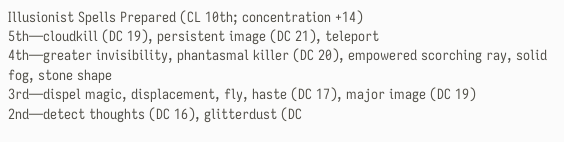Illusionist Spells Prepared (CL 10th; concentration +14)
5th—cloudkill (DC 19), persistent image (DC 21), teleport
4th—greater invisibility, phantasmal killer (DC 20), empowered scorching ray, solid fog, stone shape
3rd—dispel magic, displacement, fly, haste (DC 17), major image (DC 19)
2nd—detect thoughts (DC 16), glitterdust (DC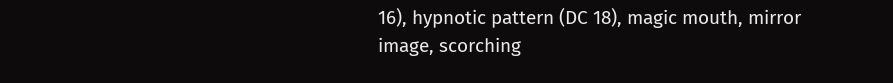16), hypnotic pattern (DC 18), magic mouth, mirror image, scorching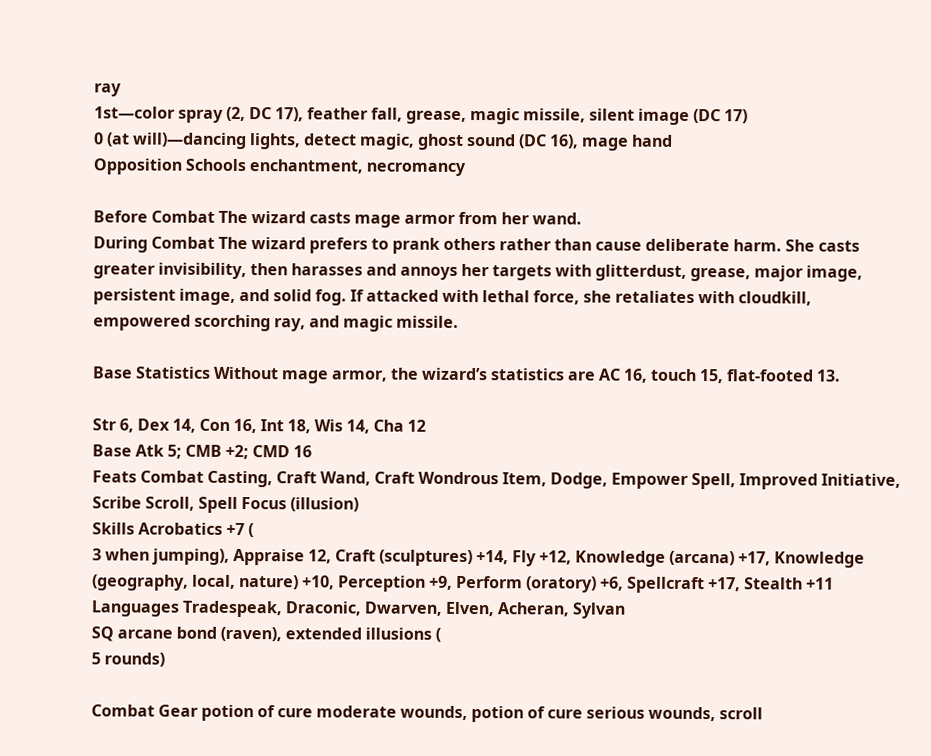ray
1st—color spray (2, DC 17), feather fall, grease, magic missile, silent image (DC 17)
0 (at will)—dancing lights, detect magic, ghost sound (DC 16), mage hand
Opposition Schools enchantment, necromancy

Before Combat The wizard casts mage armor from her wand.
During Combat The wizard prefers to prank others rather than cause deliberate harm. She casts greater invisibility, then harasses and annoys her targets with glitterdust, grease, major image, persistent image, and solid fog. If attacked with lethal force, she retaliates with cloudkill, empowered scorching ray, and magic missile.

Base Statistics Without mage armor, the wizard’s statistics are AC 16, touch 15, flat-footed 13.

Str 6, Dex 14, Con 16, Int 18, Wis 14, Cha 12
Base Atk 5; CMB +2; CMD 16
Feats Combat Casting, Craft Wand, Craft Wondrous Item, Dodge, Empower Spell, Improved Initiative, Scribe Scroll, Spell Focus (illusion)
Skills Acrobatics +7 (
3 when jumping), Appraise 12, Craft (sculptures) +14, Fly +12, Knowledge (arcana) +17, Knowledge (geography, local, nature) +10, Perception +9, Perform (oratory) +6, Spellcraft +17, Stealth +11
Languages Tradespeak, Draconic, Dwarven, Elven, Acheran, Sylvan
SQ arcane bond (raven), extended illusions (
5 rounds)

Combat Gear potion of cure moderate wounds, potion of cure serious wounds, scroll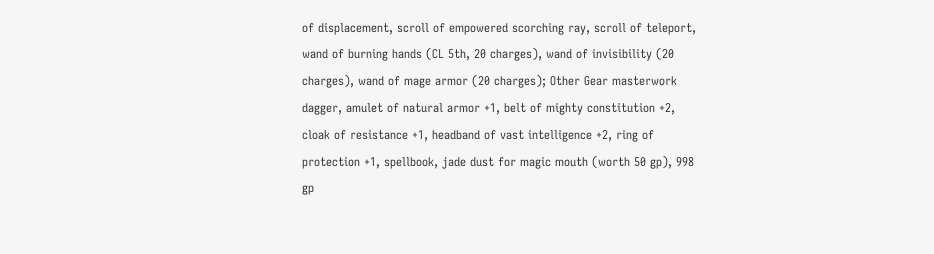of displacement, scroll of empowered scorching ray, scroll of teleport, wand of burning hands (CL 5th, 20 charges), wand of invisibility (20 charges), wand of mage armor (20 charges); Other Gear masterwork dagger, amulet of natural armor +1, belt of mighty constitution +2, cloak of resistance +1, headband of vast intelligence +2, ring of protection +1, spellbook, jade dust for magic mouth (worth 50 gp), 998 gp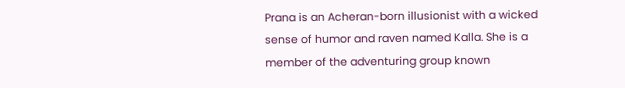Prana is an Acheran-born illusionist with a wicked sense of humor and raven named Kalla. She is a member of the adventuring group known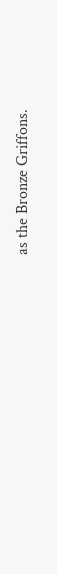as the Bronze Griffons.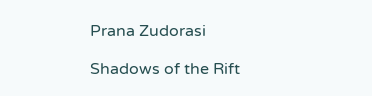Prana Zudorasi

Shadows of the Rift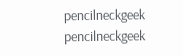pencilneckgeek pencilneckgeek